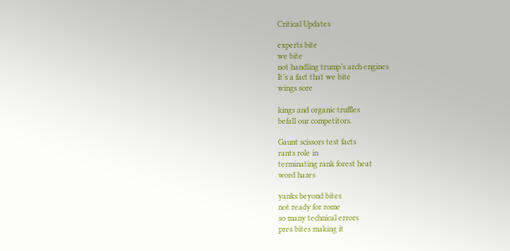Critical Updates

experts bite
we bite
not handling trump’s arch engines
It’s a fact that we bite
wings sore

kings and organic truffles
befall our competitors.

Gaunt scissors test facts
rants role in
terminating rank forest heat
word hazes

yanks beyond bites
not ready for rome
so many technical errors
pres bites making it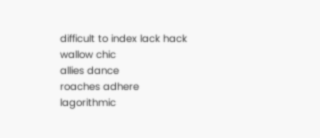difficult to index lack hack
wallow chic
allies dance
roaches adhere
lagorithmic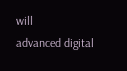will
advanced digital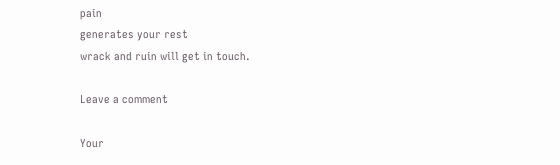pain
generates your rest
wrack and ruin will get in touch.

Leave a comment

Your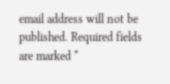email address will not be published. Required fields are marked *